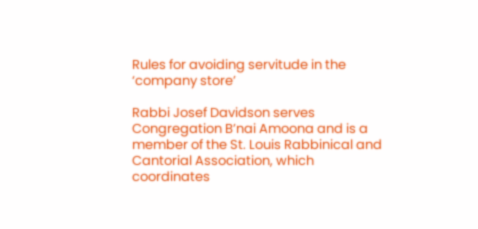Rules for avoiding servitude in the ‘company store’

Rabbi Josef Davidson serves Congregation B’nai Amoona and is a member of the St. Louis Rabbinical and Cantorial Association, which coordinates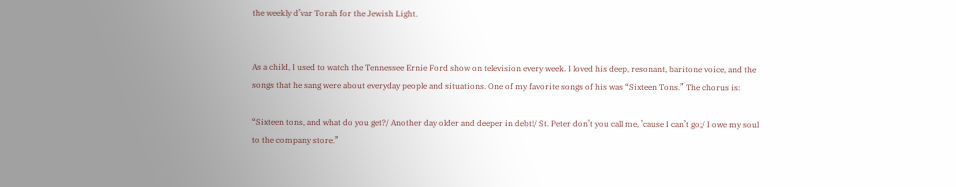the weekly d’var Torah for the Jewish Light.


As a child, I used to watch the Tennessee Ernie Ford show on television every week. I loved his deep, resonant, baritone voice, and the songs that he sang were about everyday people and situations. One of my favorite songs of his was “Sixteen Tons.” The chorus is:

“Sixteen tons, and what do you get?/ Another day older and deeper in debt!/ St. Peter don’t you call me, ’cause I can’t go;/ I owe my soul to the company store.”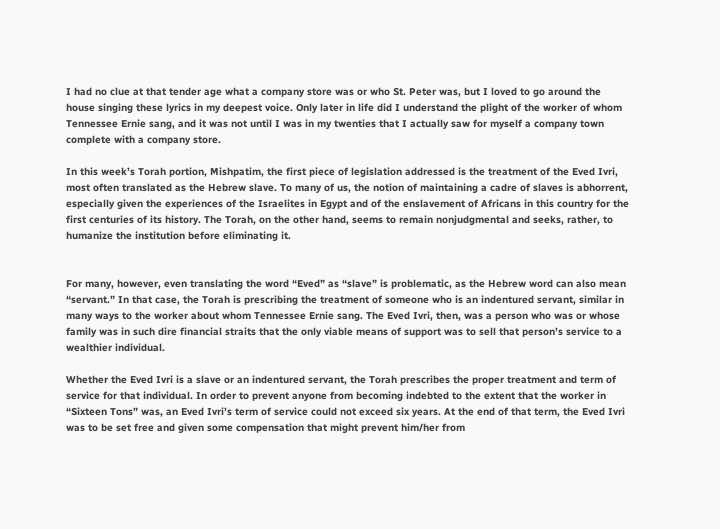I had no clue at that tender age what a company store was or who St. Peter was, but I loved to go around the house singing these lyrics in my deepest voice. Only later in life did I understand the plight of the worker of whom Tennessee Ernie sang, and it was not until I was in my twenties that I actually saw for myself a company town complete with a company store.

In this week’s Torah portion, Mishpatim, the first piece of legislation addressed is the treatment of the Eved Ivri, most often translated as the Hebrew slave. To many of us, the notion of maintaining a cadre of slaves is abhorrent, especially given the experiences of the Israelites in Egypt and of the enslavement of Africans in this country for the first centuries of its history. The Torah, on the other hand, seems to remain nonjudgmental and seeks, rather, to humanize the institution before eliminating it.


For many, however, even translating the word “Eved” as “slave” is problematic, as the Hebrew word can also mean “servant.” In that case, the Torah is prescribing the treatment of someone who is an indentured servant, similar in many ways to the worker about whom Tennessee Ernie sang. The Eved Ivri, then, was a person who was or whose family was in such dire financial straits that the only viable means of support was to sell that person’s service to a wealthier individual.

Whether the Eved Ivri is a slave or an indentured servant, the Torah prescribes the proper treatment and term of service for that individual. In order to prevent anyone from becoming indebted to the extent that the worker in “Sixteen Tons” was, an Eved Ivri’s term of service could not exceed six years. At the end of that term, the Eved Ivri was to be set free and given some compensation that might prevent him/her from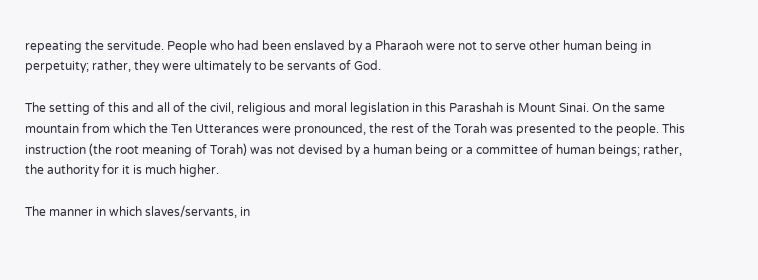repeating the servitude. People who had been enslaved by a Pharaoh were not to serve other human being in perpetuity; rather, they were ultimately to be servants of God.

The setting of this and all of the civil, religious and moral legislation in this Parashah is Mount Sinai. On the same mountain from which the Ten Utterances were pronounced, the rest of the Torah was presented to the people. This instruction (the root meaning of Torah) was not devised by a human being or a committee of human beings; rather, the authority for it is much higher.

The manner in which slaves/servants, in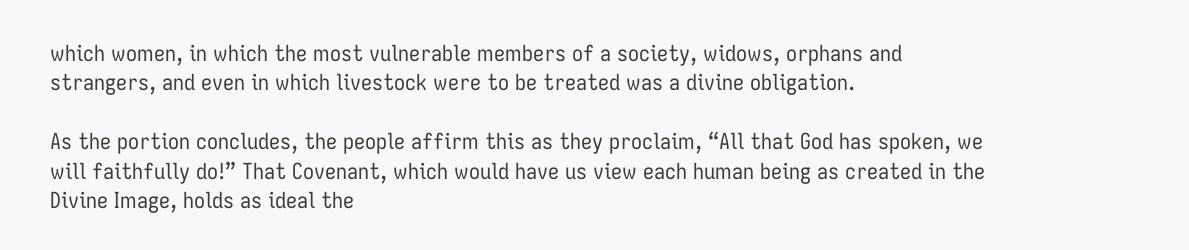which women, in which the most vulnerable members of a society, widows, orphans and strangers, and even in which livestock were to be treated was a divine obligation.

As the portion concludes, the people affirm this as they proclaim, “All that God has spoken, we will faithfully do!” That Covenant, which would have us view each human being as created in the Divine Image, holds as ideal the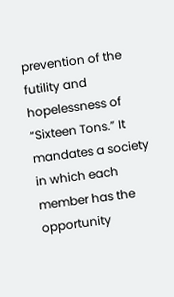prevention of the futility and hopelessness of “Sixteen Tons.” It mandates a society in which each member has the opportunity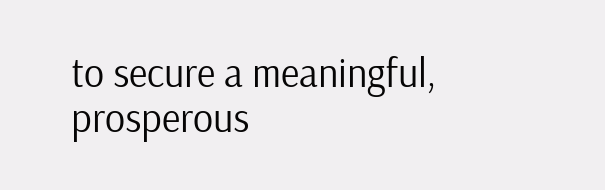to secure a meaningful, prosperous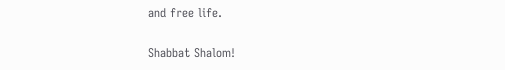and free life.

Shabbat Shalom!